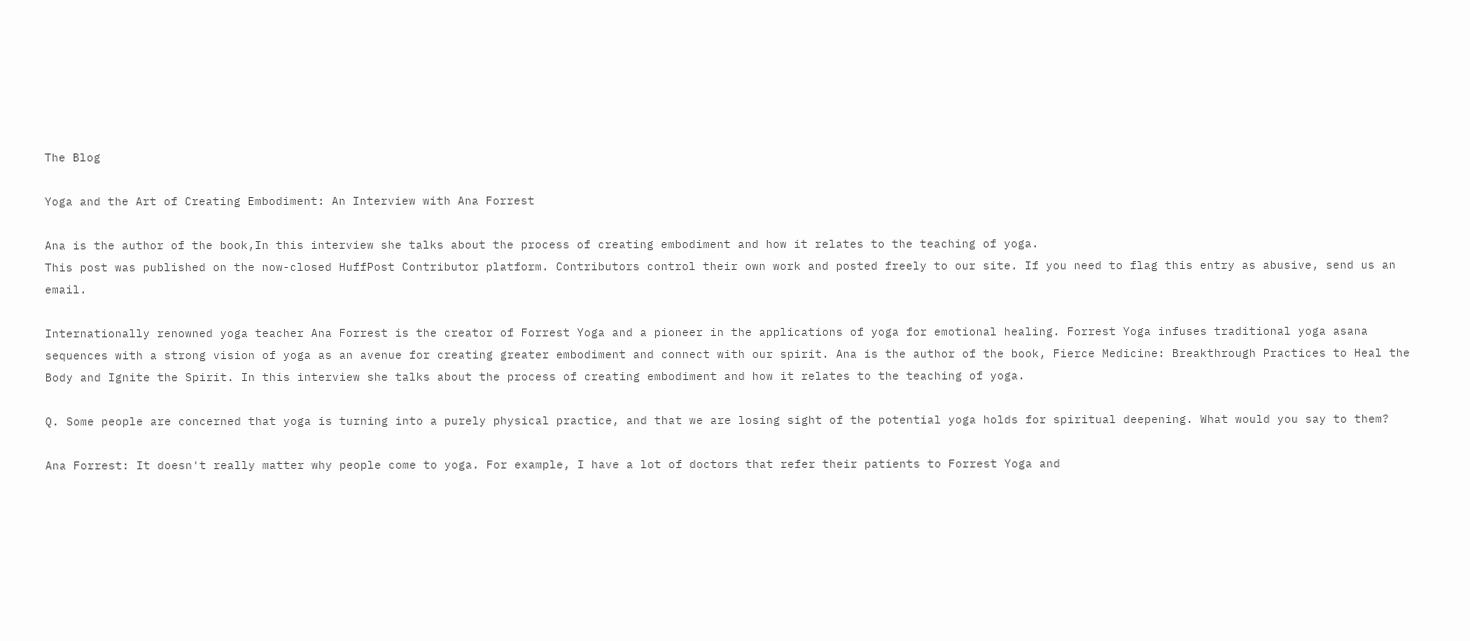The Blog

Yoga and the Art of Creating Embodiment: An Interview with Ana Forrest

Ana is the author of the book,In this interview she talks about the process of creating embodiment and how it relates to the teaching of yoga.
This post was published on the now-closed HuffPost Contributor platform. Contributors control their own work and posted freely to our site. If you need to flag this entry as abusive, send us an email.

Internationally renowned yoga teacher Ana Forrest is the creator of Forrest Yoga and a pioneer in the applications of yoga for emotional healing. Forrest Yoga infuses traditional yoga asana sequences with a strong vision of yoga as an avenue for creating greater embodiment and connect with our spirit. Ana is the author of the book, Fierce Medicine: Breakthrough Practices to Heal the Body and Ignite the Spirit. In this interview she talks about the process of creating embodiment and how it relates to the teaching of yoga.

Q. Some people are concerned that yoga is turning into a purely physical practice, and that we are losing sight of the potential yoga holds for spiritual deepening. What would you say to them?

Ana Forrest: It doesn't really matter why people come to yoga. For example, I have a lot of doctors that refer their patients to Forrest Yoga and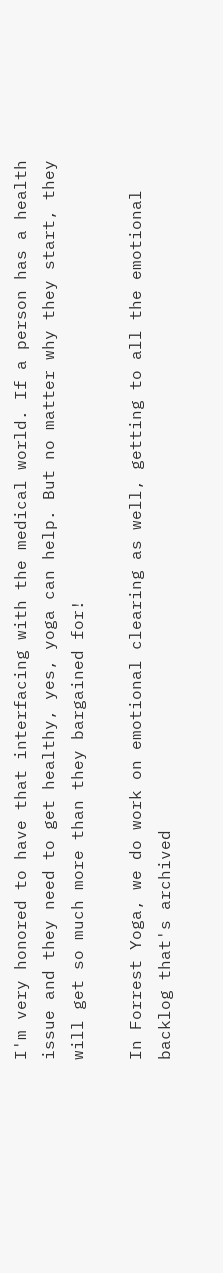I'm very honored to have that interfacing with the medical world. If a person has a health issue and they need to get healthy, yes, yoga can help. But no matter why they start, they will get so much more than they bargained for!

In Forrest Yoga, we do work on emotional clearing as well, getting to all the emotional backlog that's archived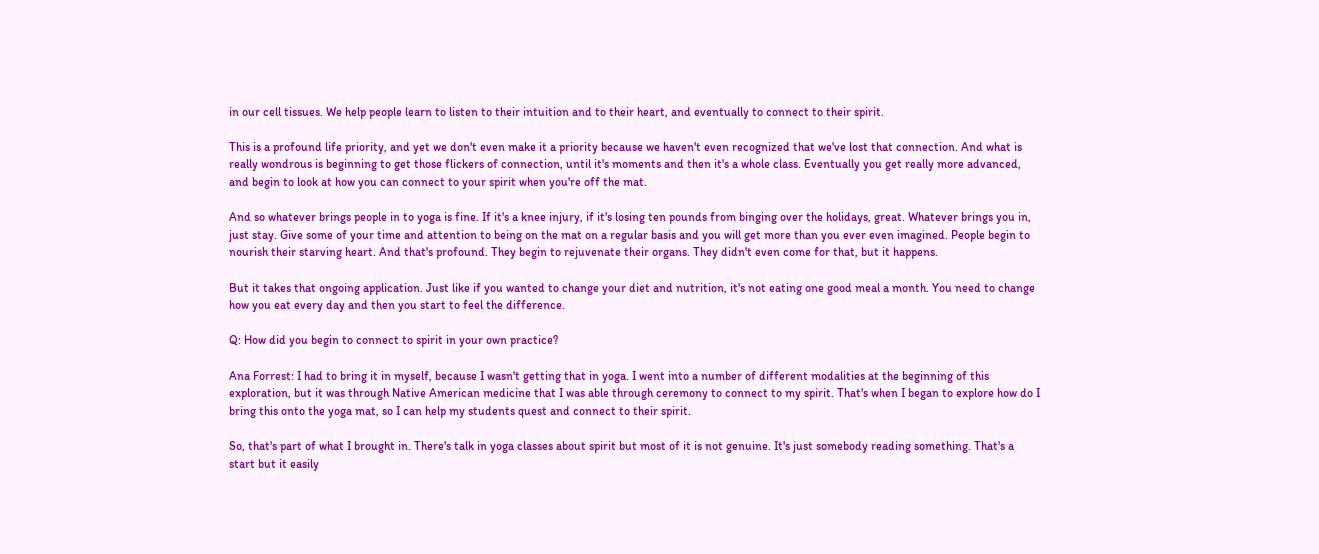in our cell tissues. We help people learn to listen to their intuition and to their heart, and eventually to connect to their spirit.

This is a profound life priority, and yet we don't even make it a priority because we haven't even recognized that we've lost that connection. And what is really wondrous is beginning to get those flickers of connection, until it's moments and then it's a whole class. Eventually you get really more advanced, and begin to look at how you can connect to your spirit when you're off the mat.

And so whatever brings people in to yoga is fine. If it's a knee injury, if it's losing ten pounds from binging over the holidays, great. Whatever brings you in, just stay. Give some of your time and attention to being on the mat on a regular basis and you will get more than you ever even imagined. People begin to nourish their starving heart. And that's profound. They begin to rejuvenate their organs. They didn't even come for that, but it happens.

But it takes that ongoing application. Just like if you wanted to change your diet and nutrition, it's not eating one good meal a month. You need to change how you eat every day and then you start to feel the difference.

Q: How did you begin to connect to spirit in your own practice?

Ana Forrest: I had to bring it in myself, because I wasn't getting that in yoga. I went into a number of different modalities at the beginning of this exploration, but it was through Native American medicine that I was able through ceremony to connect to my spirit. That's when I began to explore how do I bring this onto the yoga mat, so I can help my students quest and connect to their spirit.

So, that's part of what I brought in. There's talk in yoga classes about spirit but most of it is not genuine. It's just somebody reading something. That's a start but it easily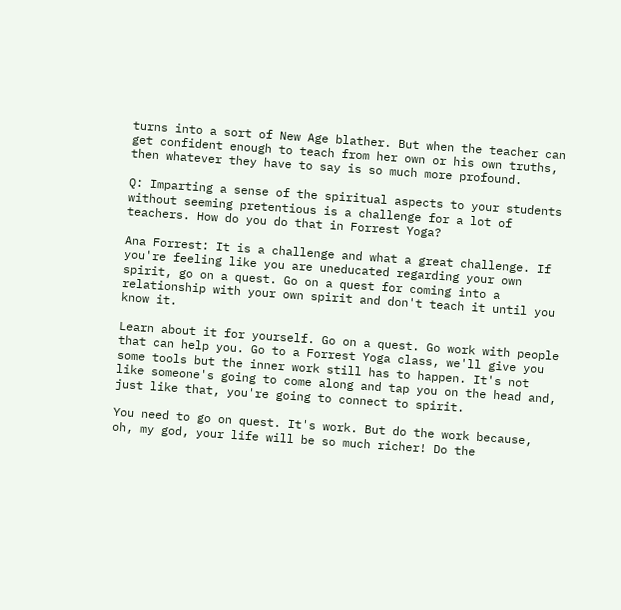turns into a sort of New Age blather. But when the teacher can get confident enough to teach from her own or his own truths, then whatever they have to say is so much more profound.

Q: Imparting a sense of the spiritual aspects to your students without seeming pretentious is a challenge for a lot of teachers. How do you do that in Forrest Yoga?

Ana Forrest: It is a challenge and what a great challenge. If you're feeling like you are uneducated regarding your own spirit, go on a quest. Go on a quest for coming into a relationship with your own spirit and don't teach it until you know it.

Learn about it for yourself. Go on a quest. Go work with people that can help you. Go to a Forrest Yoga class, we'll give you some tools but the inner work still has to happen. It's not like someone's going to come along and tap you on the head and, just like that, you're going to connect to spirit.

You need to go on quest. It's work. But do the work because, oh, my god, your life will be so much richer! Do the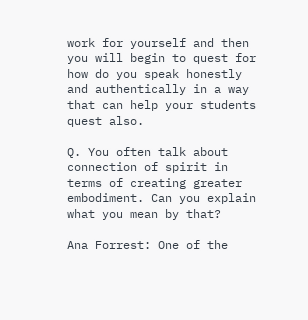work for yourself and then you will begin to quest for how do you speak honestly and authentically in a way that can help your students quest also.

Q. You often talk about connection of spirit in terms of creating greater embodiment. Can you explain what you mean by that?

Ana Forrest: One of the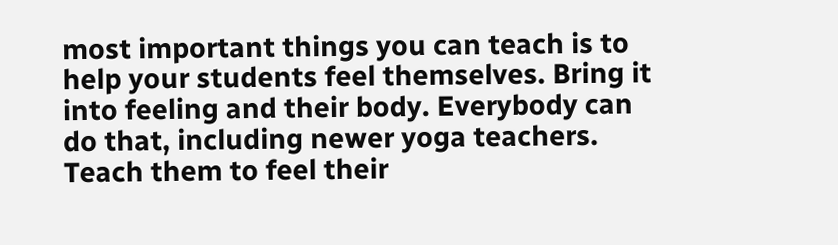most important things you can teach is to help your students feel themselves. Bring it into feeling and their body. Everybody can do that, including newer yoga teachers. Teach them to feel their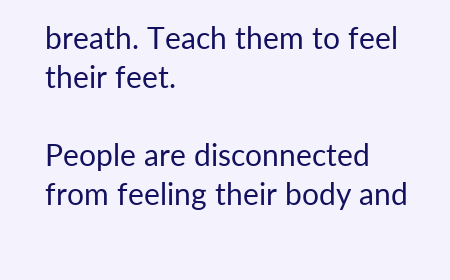breath. Teach them to feel their feet.

People are disconnected from feeling their body and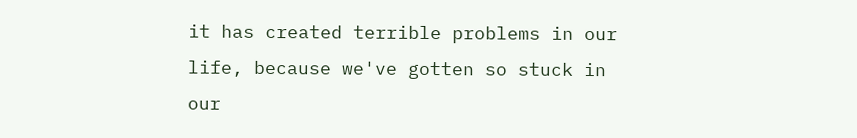it has created terrible problems in our life, because we've gotten so stuck in our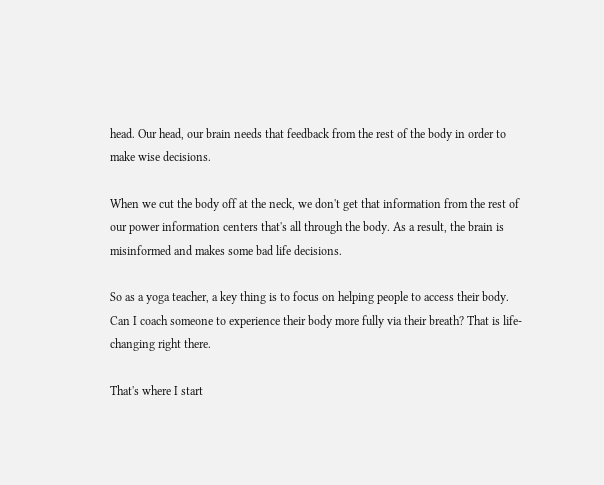head. Our head, our brain needs that feedback from the rest of the body in order to make wise decisions.

When we cut the body off at the neck, we don't get that information from the rest of our power information centers that's all through the body. As a result, the brain is misinformed and makes some bad life decisions.

So as a yoga teacher, a key thing is to focus on helping people to access their body. Can I coach someone to experience their body more fully via their breath? That is life-changing right there.

That's where I start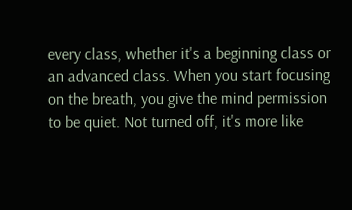every class, whether it's a beginning class or an advanced class. When you start focusing on the breath, you give the mind permission to be quiet. Not turned off, it's more like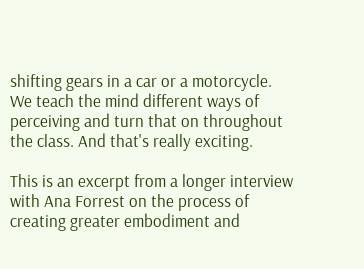shifting gears in a car or a motorcycle. We teach the mind different ways of perceiving and turn that on throughout the class. And that's really exciting.

This is an excerpt from a longer interview with Ana Forrest on the process of creating greater embodiment and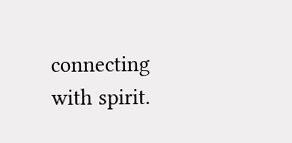connecting with spirit.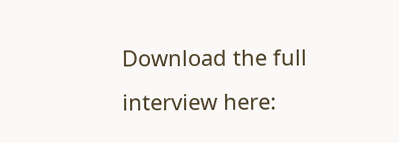Download the full interview here: